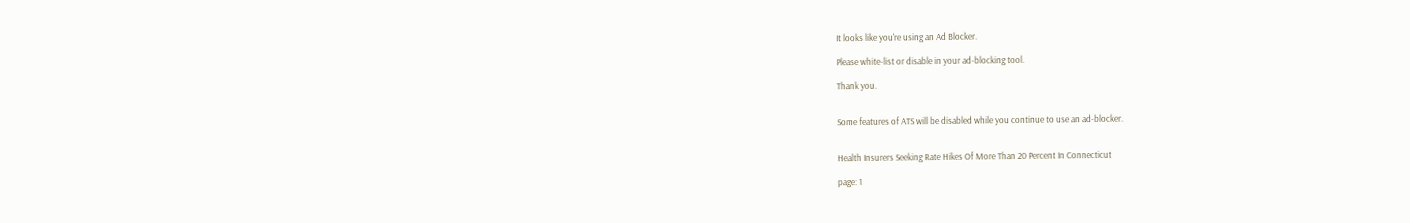It looks like you're using an Ad Blocker.

Please white-list or disable in your ad-blocking tool.

Thank you.


Some features of ATS will be disabled while you continue to use an ad-blocker.


Health Insurers Seeking Rate Hikes Of More Than 20 Percent In Connecticut

page: 1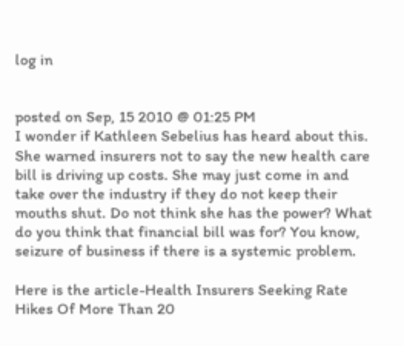log in


posted on Sep, 15 2010 @ 01:25 PM
I wonder if Kathleen Sebelius has heard about this. She warned insurers not to say the new health care bill is driving up costs. She may just come in and take over the industry if they do not keep their mouths shut. Do not think she has the power? What do you think that financial bill was for? You know, seizure of business if there is a systemic problem.

Here is the article-Health Insurers Seeking Rate Hikes Of More Than 20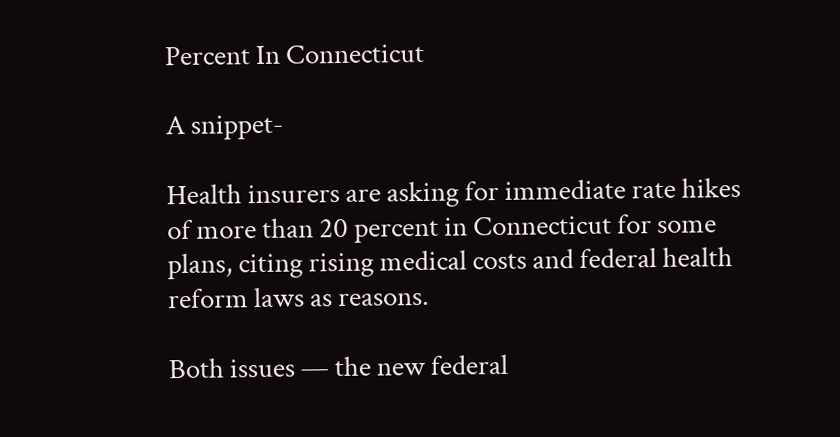Percent In Connecticut

A snippet-

Health insurers are asking for immediate rate hikes of more than 20 percent in Connecticut for some plans, citing rising medical costs and federal health reform laws as reasons.

Both issues — the new federal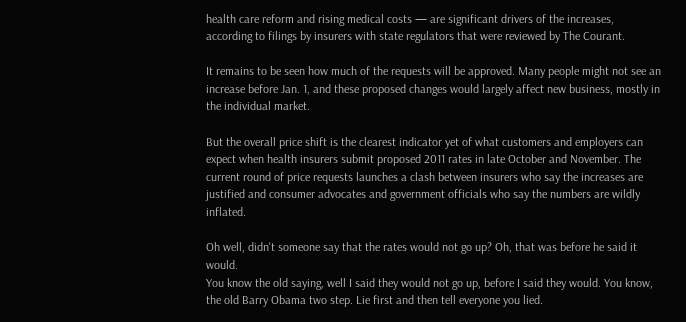health care reform and rising medical costs — are significant drivers of the increases, according to filings by insurers with state regulators that were reviewed by The Courant.

It remains to be seen how much of the requests will be approved. Many people might not see an increase before Jan. 1, and these proposed changes would largely affect new business, mostly in the individual market.

But the overall price shift is the clearest indicator yet of what customers and employers can expect when health insurers submit proposed 2011 rates in late October and November. The current round of price requests launches a clash between insurers who say the increases are justified and consumer advocates and government officials who say the numbers are wildly inflated.

Oh well, didn't someone say that the rates would not go up? Oh, that was before he said it would.
You know the old saying, well I said they would not go up, before I said they would. You know, the old Barry Obama two step. Lie first and then tell everyone you lied.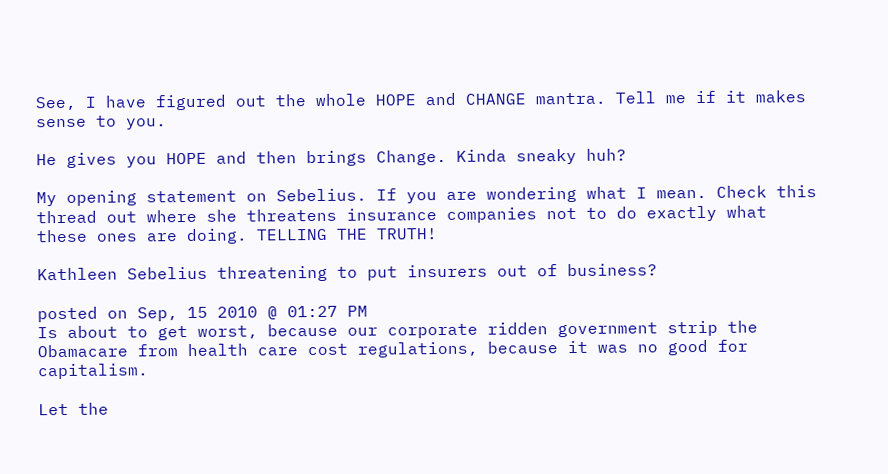See, I have figured out the whole HOPE and CHANGE mantra. Tell me if it makes sense to you.

He gives you HOPE and then brings Change. Kinda sneaky huh?

My opening statement on Sebelius. If you are wondering what I mean. Check this thread out where she threatens insurance companies not to do exactly what these ones are doing. TELLING THE TRUTH!

Kathleen Sebelius threatening to put insurers out of business?

posted on Sep, 15 2010 @ 01:27 PM
Is about to get worst, because our corporate ridden government strip the Obamacare from health care cost regulations, because it was no good for capitalism.

Let the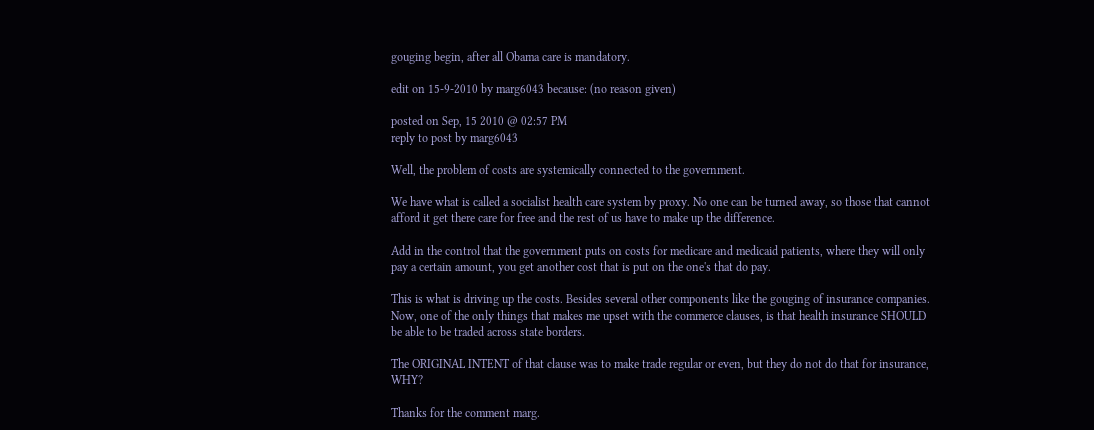gouging begin, after all Obama care is mandatory.

edit on 15-9-2010 by marg6043 because: (no reason given)

posted on Sep, 15 2010 @ 02:57 PM
reply to post by marg6043

Well, the problem of costs are systemically connected to the government.

We have what is called a socialist health care system by proxy. No one can be turned away, so those that cannot afford it get there care for free and the rest of us have to make up the difference.

Add in the control that the government puts on costs for medicare and medicaid patients, where they will only pay a certain amount, you get another cost that is put on the one's that do pay.

This is what is driving up the costs. Besides several other components like the gouging of insurance companies. Now, one of the only things that makes me upset with the commerce clauses, is that health insurance SHOULD be able to be traded across state borders.

The ORIGINAL INTENT of that clause was to make trade regular or even, but they do not do that for insurance, WHY?

Thanks for the comment marg.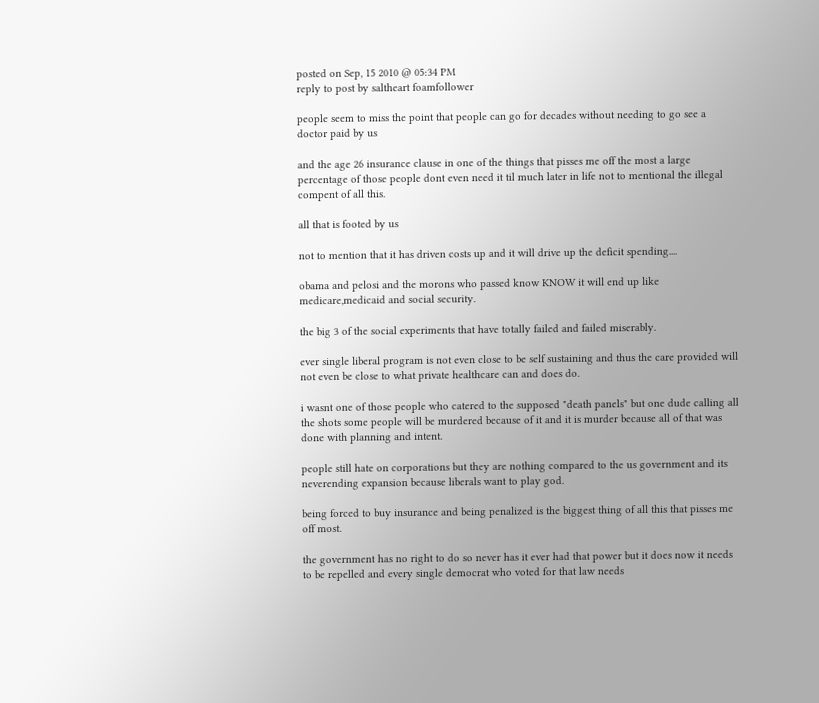posted on Sep, 15 2010 @ 05:34 PM
reply to post by saltheart foamfollower

people seem to miss the point that people can go for decades without needing to go see a doctor paid by us

and the age 26 insurance clause in one of the things that pisses me off the most a large percentage of those people dont even need it til much later in life not to mentional the illegal compent of all this.

all that is footed by us

not to mention that it has driven costs up and it will drive up the deficit spending....

obama and pelosi and the morons who passed know KNOW it will end up like medicare,medicaid and social security.

the big 3 of the social experiments that have totally failed and failed miserably.

ever single liberal program is not even close to be self sustaining and thus the care provided will not even be close to what private healthcare can and does do.

i wasnt one of those people who catered to the supposed "death panels" but one dude calling all the shots some people will be murdered because of it and it is murder because all of that was done with planning and intent.

people still hate on corporations but they are nothing compared to the us government and its neverending expansion because liberals want to play god.

being forced to buy insurance and being penalized is the biggest thing of all this that pisses me off most.

the government has no right to do so never has it ever had that power but it does now it needs to be repelled and every single democrat who voted for that law needs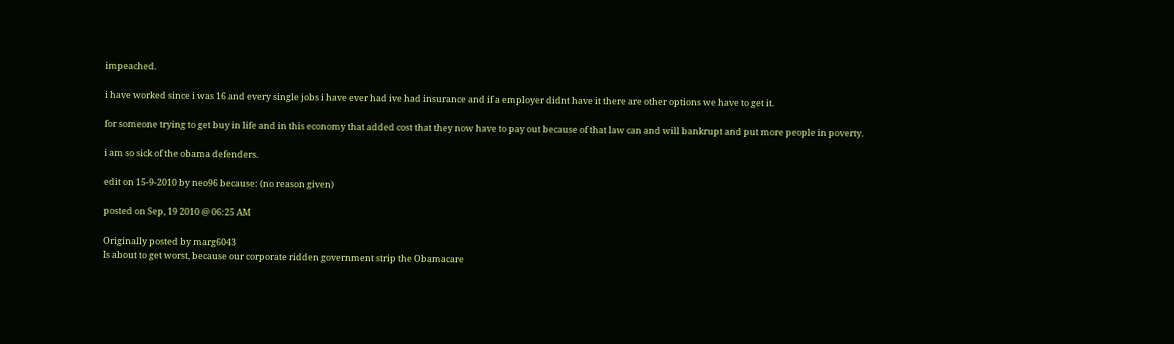impeached.

i have worked since i was 16 and every single jobs i have ever had ive had insurance and if a employer didnt have it there are other options we have to get it.

for someone trying to get buy in life and in this economy that added cost that they now have to pay out because of that law can and will bankrupt and put more people in poverty.

i am so sick of the obama defenders.

edit on 15-9-2010 by neo96 because: (no reason given)

posted on Sep, 19 2010 @ 06:25 AM

Originally posted by marg6043
Is about to get worst, because our corporate ridden government strip the Obamacare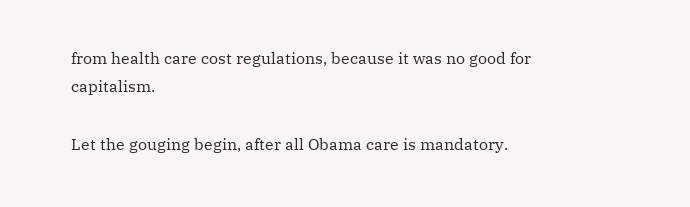from health care cost regulations, because it was no good for capitalism.

Let the gouging begin, after all Obama care is mandatory.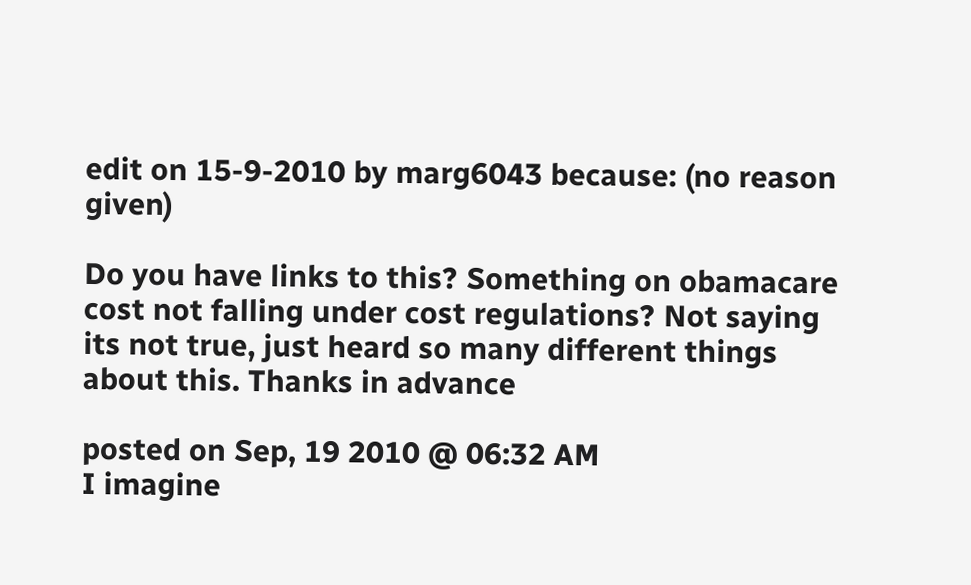edit on 15-9-2010 by marg6043 because: (no reason given)

Do you have links to this? Something on obamacare cost not falling under cost regulations? Not saying its not true, just heard so many different things about this. Thanks in advance

posted on Sep, 19 2010 @ 06:32 AM
I imagine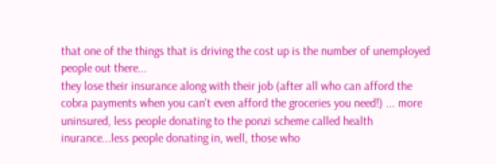that one of the things that is driving the cost up is the number of unemployed people out there...
they lose their insurance along with their job (after all who can afford the cobra payments when you can't even afford the groceries you need!) ... more uninsured, less people donating to the ponzi scheme called health inurance...less people donating in, well, those who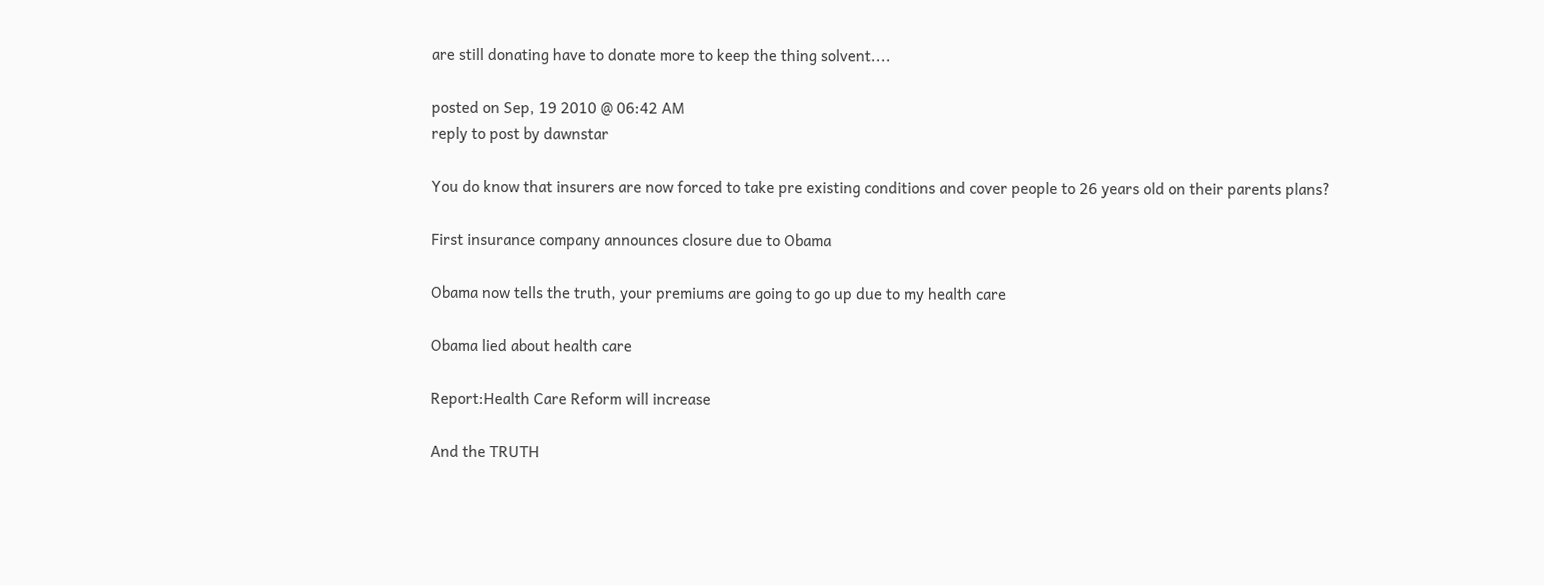are still donating have to donate more to keep the thing solvent....

posted on Sep, 19 2010 @ 06:42 AM
reply to post by dawnstar

You do know that insurers are now forced to take pre existing conditions and cover people to 26 years old on their parents plans?

First insurance company announces closure due to Obama

Obama now tells the truth, your premiums are going to go up due to my health care

Obama lied about health care

Report:Health Care Reform will increase

And the TRUTH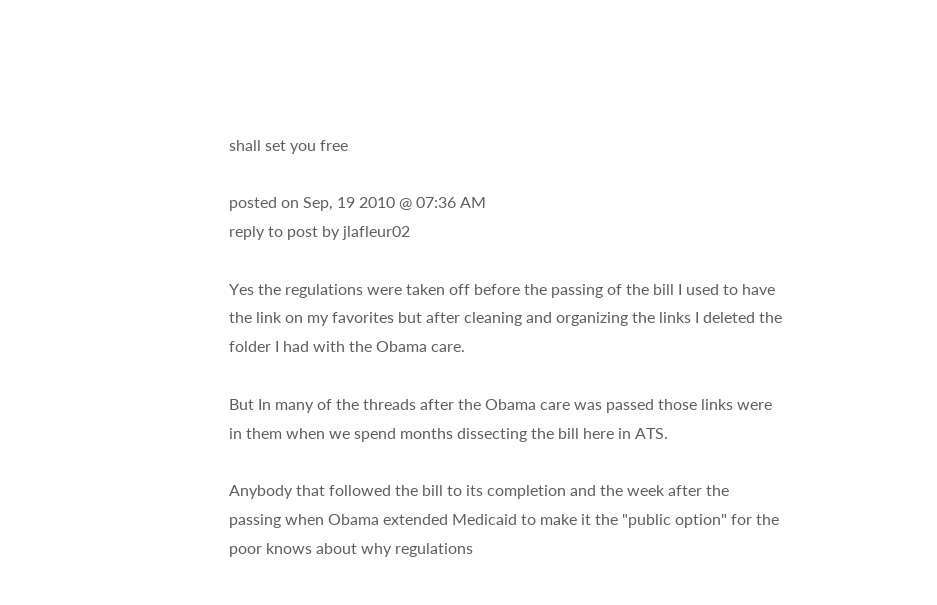shall set you free

posted on Sep, 19 2010 @ 07:36 AM
reply to post by jlafleur02

Yes the regulations were taken off before the passing of the bill I used to have the link on my favorites but after cleaning and organizing the links I deleted the folder I had with the Obama care.

But In many of the threads after the Obama care was passed those links were in them when we spend months dissecting the bill here in ATS.

Anybody that followed the bill to its completion and the week after the passing when Obama extended Medicaid to make it the "public option" for the poor knows about why regulations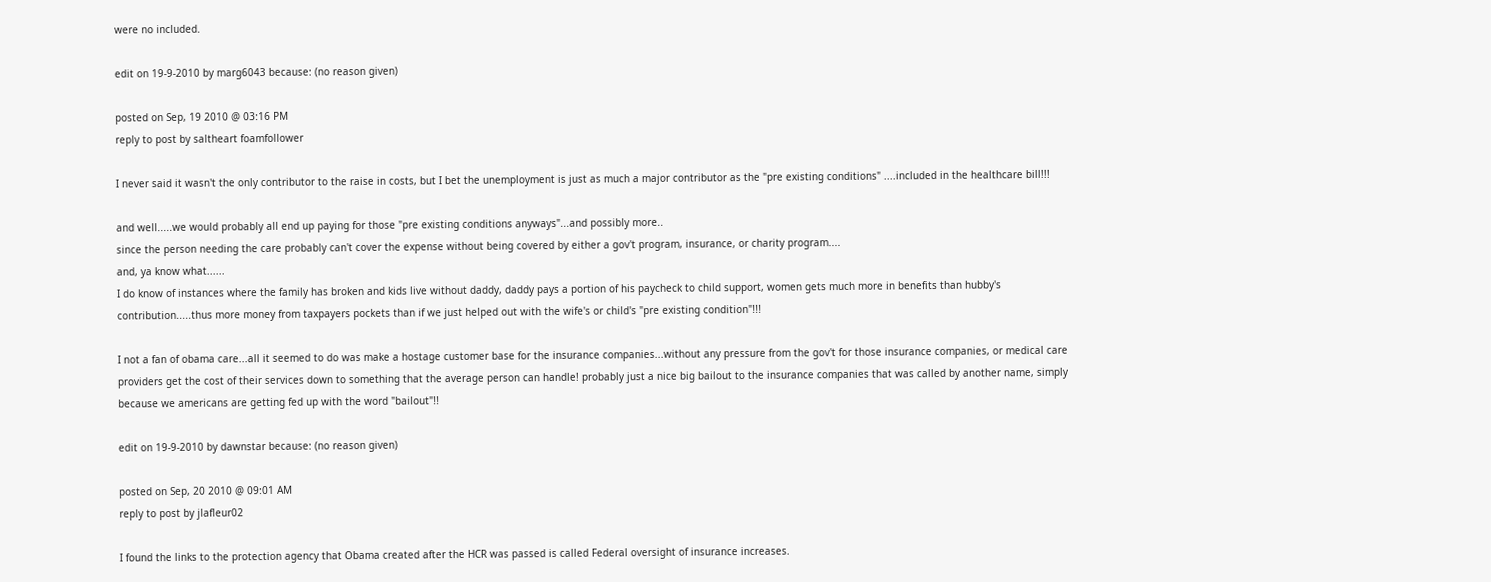were no included.

edit on 19-9-2010 by marg6043 because: (no reason given)

posted on Sep, 19 2010 @ 03:16 PM
reply to post by saltheart foamfollower

I never said it wasn't the only contributor to the raise in costs, but I bet the unemployment is just as much a major contributor as the "pre existing conditions" ....included in the healthcare bill!!!

and well.....we would probably all end up paying for those "pre existing conditions anyways"...and possibly more..
since the person needing the care probably can't cover the expense without being covered by either a gov't program, insurance, or charity program....
and, ya know what......
I do know of instances where the family has broken and kids live without daddy, daddy pays a portion of his paycheck to child support, women gets much more in benefits than hubby's contribution.....thus more money from taxpayers pockets than if we just helped out with the wife's or child's "pre existing condition"!!!

I not a fan of obama care...all it seemed to do was make a hostage customer base for the insurance companies...without any pressure from the gov't for those insurance companies, or medical care providers get the cost of their services down to something that the average person can handle! probably just a nice big bailout to the insurance companies that was called by another name, simply because we americans are getting fed up with the word "bailout"!!

edit on 19-9-2010 by dawnstar because: (no reason given)

posted on Sep, 20 2010 @ 09:01 AM
reply to post by jlafleur02

I found the links to the protection agency that Obama created after the HCR was passed is called Federal oversight of insurance increases.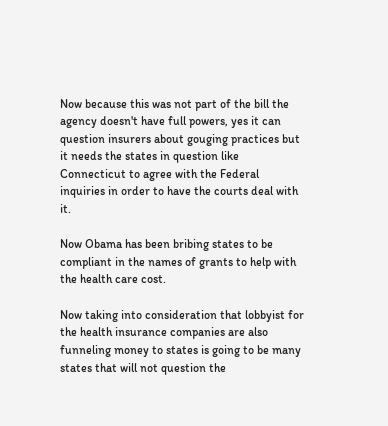Now because this was not part of the bill the agency doesn't have full powers, yes it can question insurers about gouging practices but it needs the states in question like Connecticut to agree with the Federal inquiries in order to have the courts deal with it.

Now Obama has been bribing states to be compliant in the names of grants to help with the health care cost.

Now taking into consideration that lobbyist for the health insurance companies are also funneling money to states is going to be many states that will not question the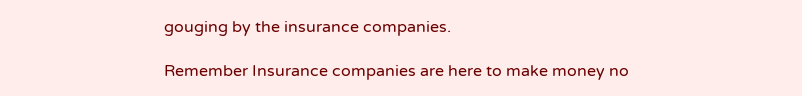gouging by the insurance companies.

Remember Insurance companies are here to make money no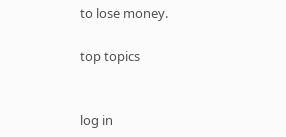to lose money.

top topics


log in